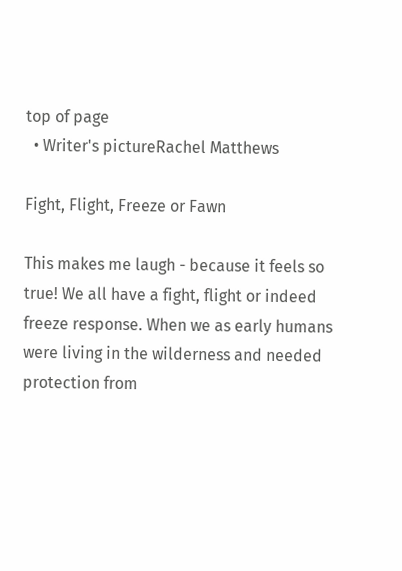top of page
  • Writer's pictureRachel Matthews

Fight, Flight, Freeze or Fawn

This makes me laugh - because it feels so true! We all have a fight, flight or indeed freeze response. When we as early humans were living in the wilderness and needed protection from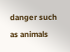danger such as animals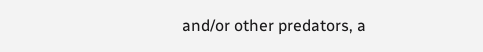and/or other predators, a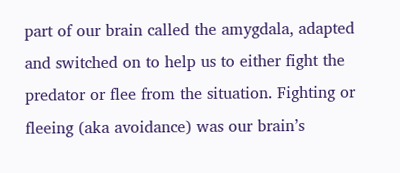part of our brain called the amygdala, adapted and switched on to help us to either fight the predator or flee from the situation. Fighting or fleeing (aka avoidance) was our brain’s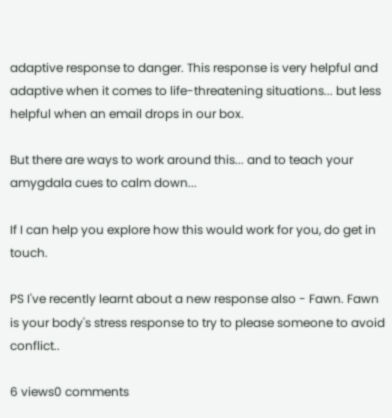adaptive response to danger. This response is very helpful and adaptive when it comes to life-threatening situations... but less helpful when an email drops in our box.

But there are ways to work around this... and to teach your amygdala cues to calm down...

If I can help you explore how this would work for you, do get in touch.

PS I've recently learnt about a new response also - Fawn. Fawn is your body's stress response to try to please someone to avoid conflict..

6 views0 comments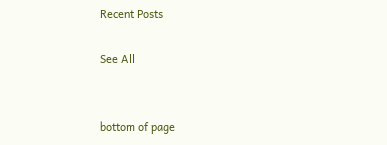Recent Posts

See All


bottom of page